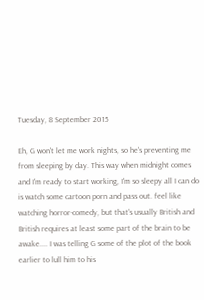Tuesday, 8 September 2015

Eh, G won't let me work nights, so he's preventing me from sleeping by day. This way when midnight comes and I'm ready to start working, I'm so sleepy all I can do is watch some cartoon porn and pass out. feel like watching horror-comedy, but that's usually British and British requires at least some part of the brain to be awake.... I was telling G some of the plot of the book earlier to lull him to his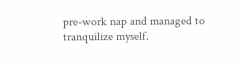pre-work nap and managed to tranquilize myself.